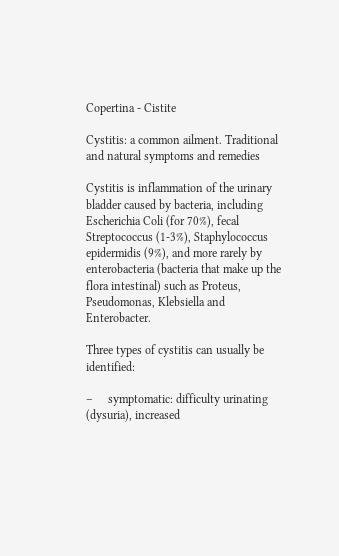Copertina - Cistite

Cystitis: a common ailment. Traditional and natural symptoms and remedies

Cystitis is inflammation of the urinary bladder caused by bacteria, including Escherichia Coli (for 70%), fecal Streptococcus (1-3%), Staphylococcus epidermidis (9%), and more rarely by enterobacteria (bacteria that make up the flora intestinal) such as Proteus, Pseudomonas, Klebsiella and Enterobacter.

Three types of cystitis can usually be identified:

–     symptomatic: difficulty urinating (dysuria), increased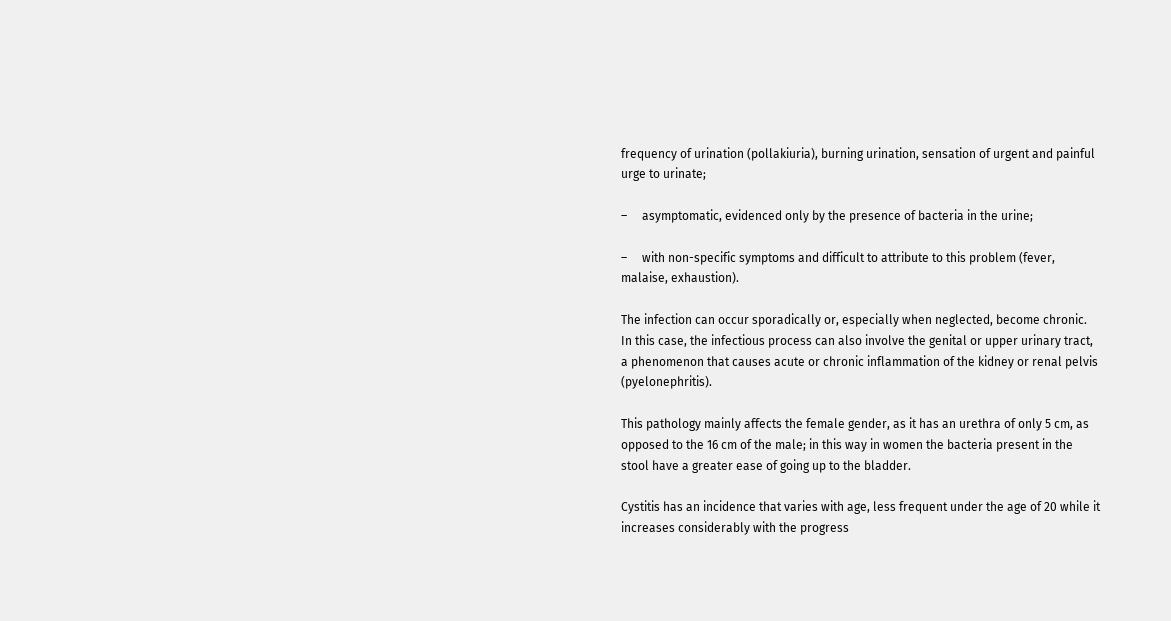frequency of urination (pollakiuria), burning urination, sensation of urgent and painful urge to urinate;

–     asymptomatic, evidenced only by the presence of bacteria in the urine;

–     with non-specific symptoms and difficult to attribute to this problem (fever, malaise, exhaustion).

The infection can occur sporadically or, especially when neglected, become chronic. In this case, the infectious process can also involve the genital or upper urinary tract, a phenomenon that causes acute or chronic inflammation of the kidney or renal pelvis (pyelonephritis).

This pathology mainly affects the female gender, as it has an urethra of only 5 cm, as opposed to the 16 cm of the male; in this way in women the bacteria present in the stool have a greater ease of going up to the bladder.

Cystitis has an incidence that varies with age, less frequent under the age of 20 while it increases considerably with the progress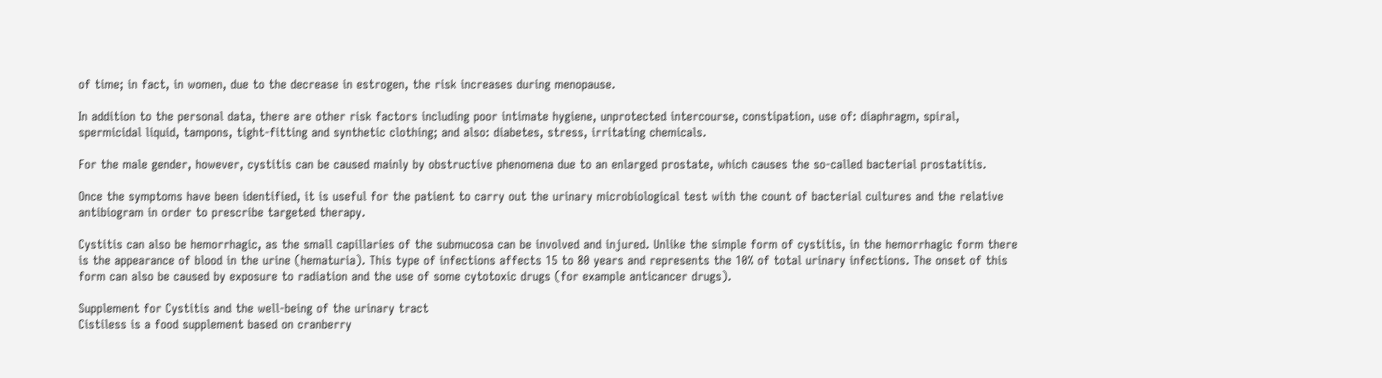of time; in fact, in women, due to the decrease in estrogen, the risk increases during menopause.

In addition to the personal data, there are other risk factors including poor intimate hygiene, unprotected intercourse, constipation, use of: diaphragm, spiral, spermicidal liquid, tampons, tight-fitting and synthetic clothing; and also: diabetes, stress, irritating chemicals.

For the male gender, however, cystitis can be caused mainly by obstructive phenomena due to an enlarged prostate, which causes the so-called bacterial prostatitis.

Once the symptoms have been identified, it is useful for the patient to carry out the urinary microbiological test with the count of bacterial cultures and the relative antibiogram in order to prescribe targeted therapy.

Cystitis can also be hemorrhagic, as the small capillaries of the submucosa can be involved and injured. Unlike the simple form of cystitis, in the hemorrhagic form there is the appearance of blood in the urine (hematuria). This type of infections affects 15 to 80 years and represents the 10% of total urinary infections. The onset of this form can also be caused by exposure to radiation and the use of some cytotoxic drugs (for example anticancer drugs).

Supplement for Cystitis and the well-being of the urinary tract
Cistiless is a food supplement based on cranberry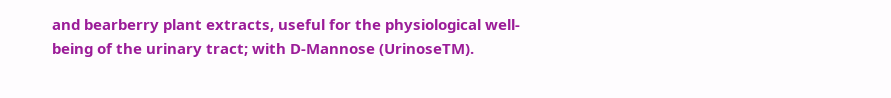and bearberry plant extracts, useful for the physiological well-being of the urinary tract; with D-Mannose (UrinoseTM).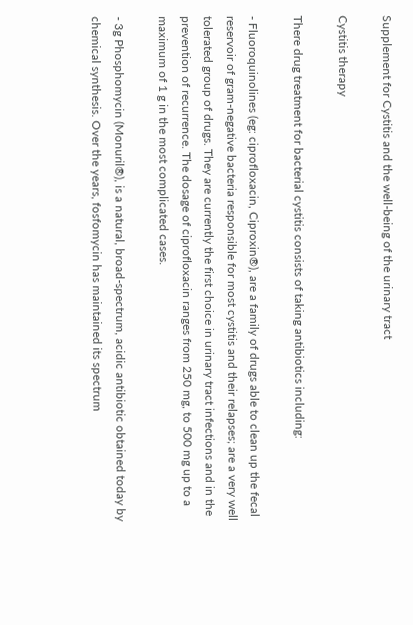Supplement for Cystitis and the well-being of the urinary tract

Cystitis therapy

There drug treatment for bacterial cystitis consists of taking antibiotics including:

- Fluoroquinolines (eg: ciprofloxacin, Ciproxin®), are a family of drugs able to clean up the fecal reservoir of gram-negative bacteria responsible for most cystitis and their relapses; are a very well tolerated group of drugs. They are currently the first choice in urinary tract infections and in the prevention of recurrence. The dosage of ciprofloxacin ranges from 250 mg, to 500 mg up to a maximum of 1 g in the most complicated cases.

- 3g Phosphomycin (Monuril®), is a natural, broad-spectrum, acidic antibiotic obtained today by chemical synthesis. Over the years, fosfomycin has maintained its spectrum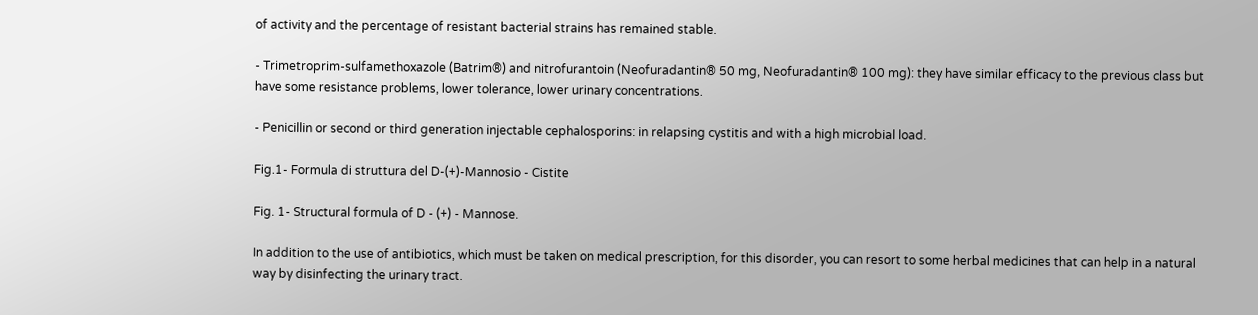of activity and the percentage of resistant bacterial strains has remained stable.

- Trimetroprim-sulfamethoxazole (Batrim®) and nitrofurantoin (Neofuradantin® 50 mg, Neofuradantin® 100 mg): they have similar efficacy to the previous class but have some resistance problems, lower tolerance, lower urinary concentrations.

- Penicillin or second or third generation injectable cephalosporins: in relapsing cystitis and with a high microbial load.

Fig.1- Formula di struttura del D-(+)-Mannosio - Cistite

Fig. 1- Structural formula of D - (+) - Mannose.

In addition to the use of antibiotics, which must be taken on medical prescription, for this disorder, you can resort to some herbal medicines that can help in a natural way by disinfecting the urinary tract.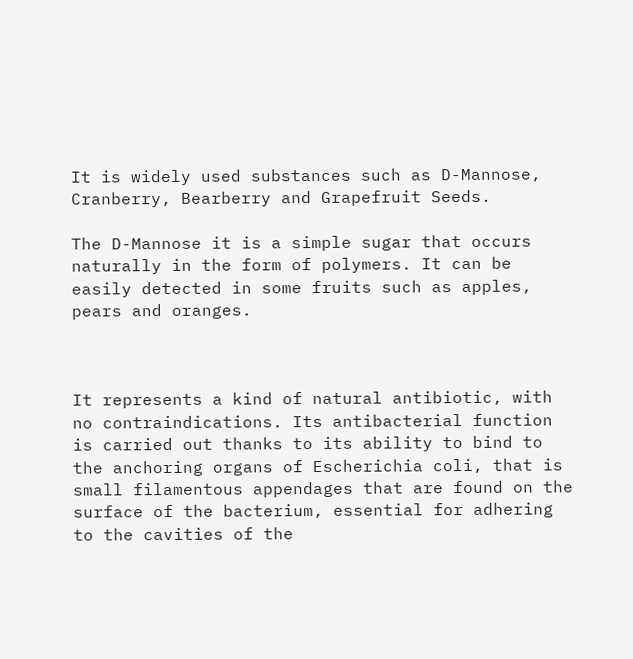It is widely used substances such as D-Mannose, Cranberry, Bearberry and Grapefruit Seeds.

The D-Mannose it is a simple sugar that occurs naturally in the form of polymers. It can be easily detected in some fruits such as apples, pears and oranges.



It represents a kind of natural antibiotic, with no contraindications. Its antibacterial function is carried out thanks to its ability to bind to the anchoring organs of Escherichia coli, that is small filamentous appendages that are found on the surface of the bacterium, essential for adhering to the cavities of the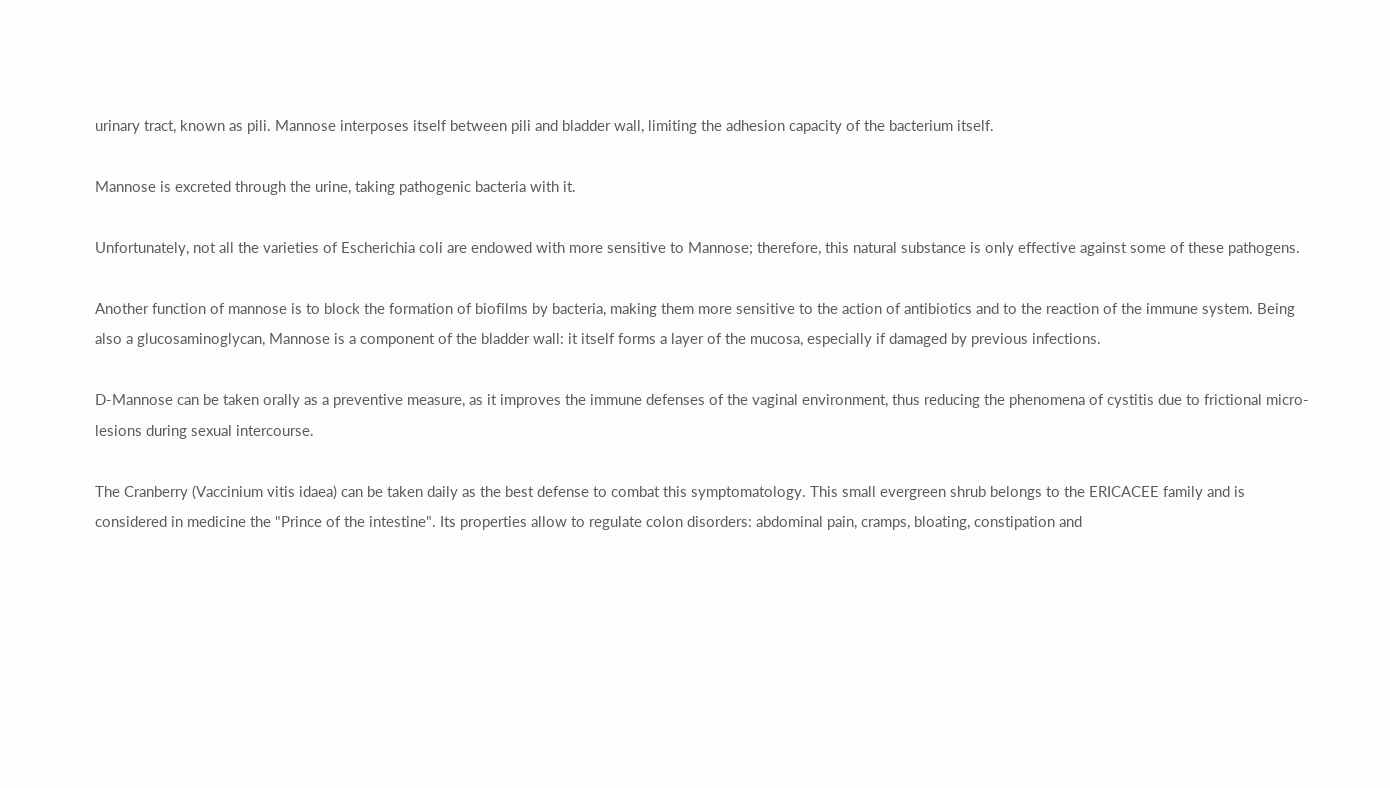urinary tract, known as pili. Mannose interposes itself between pili and bladder wall, limiting the adhesion capacity of the bacterium itself.

Mannose is excreted through the urine, taking pathogenic bacteria with it.

Unfortunately, not all the varieties of Escherichia coli are endowed with more sensitive to Mannose; therefore, this natural substance is only effective against some of these pathogens.

Another function of mannose is to block the formation of biofilms by bacteria, making them more sensitive to the action of antibiotics and to the reaction of the immune system. Being also a glucosaminoglycan, Mannose is a component of the bladder wall: it itself forms a layer of the mucosa, especially if damaged by previous infections.

D-Mannose can be taken orally as a preventive measure, as it improves the immune defenses of the vaginal environment, thus reducing the phenomena of cystitis due to frictional micro-lesions during sexual intercourse.

The Cranberry (Vaccinium vitis idaea) can be taken daily as the best defense to combat this symptomatology. This small evergreen shrub belongs to the ERICACEE family and is considered in medicine the "Prince of the intestine". Its properties allow to regulate colon disorders: abdominal pain, cramps, bloating, constipation and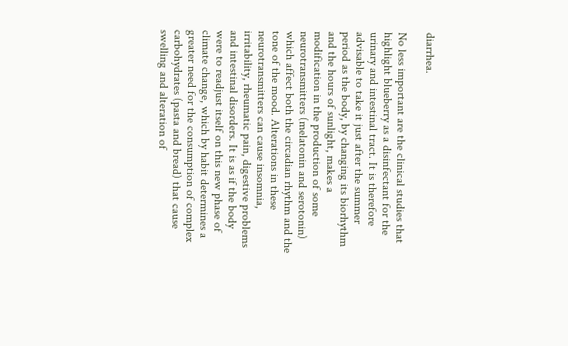diarrhea.

No less important are the clinical studies that highlight blueberry as a disinfectant for the urinary and intestinal tract. It is therefore advisable to take it just after the summer period as the body, by changing its biorhythm and the hours of sunlight, makes a modification in the production of some neurotransmitters (melatonin and serotonin) which affect both the circadian rhythm and the tone of the mood. Alterations in these neurotransmitters can cause insomnia, irritability, rheumatic pain, digestive problems and intestinal disorders. It is as if the body were to readjust itself on this new phase of climate change, which by habit determines a greater need for the consumption of complex carbohydrates (pasta and bread) that cause swelling and alteration of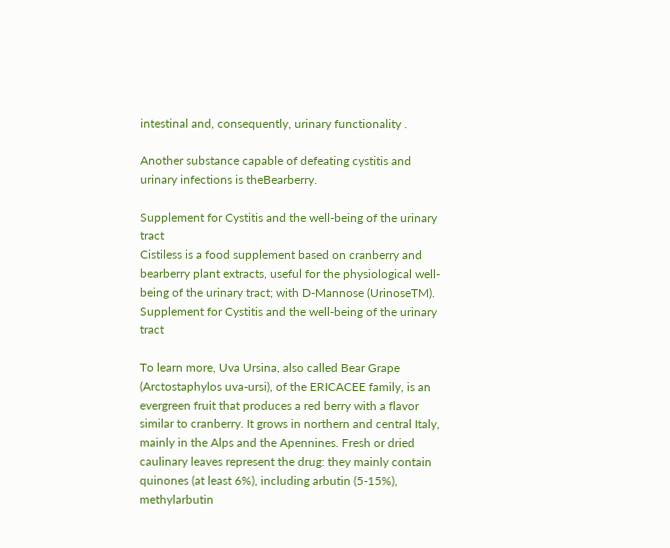intestinal and, consequently, urinary functionality .

Another substance capable of defeating cystitis and urinary infections is theBearberry.

Supplement for Cystitis and the well-being of the urinary tract
Cistiless is a food supplement based on cranberry and bearberry plant extracts, useful for the physiological well-being of the urinary tract; with D-Mannose (UrinoseTM).
Supplement for Cystitis and the well-being of the urinary tract

To learn more, Uva Ursina, also called Bear Grape (Arctostaphylos uva-ursi), of the ERICACEE family, is an evergreen fruit that produces a red berry with a flavor similar to cranberry. It grows in northern and central Italy, mainly in the Alps and the Apennines. Fresh or dried caulinary leaves represent the drug: they mainly contain quinones (at least 6%), including arbutin (5-15%), methylarbutin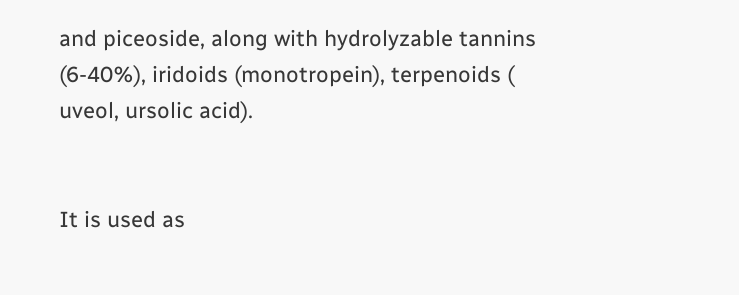and piceoside, along with hydrolyzable tannins (6-40%), iridoids (monotropein), terpenoids ( uveol, ursolic acid).


It is used as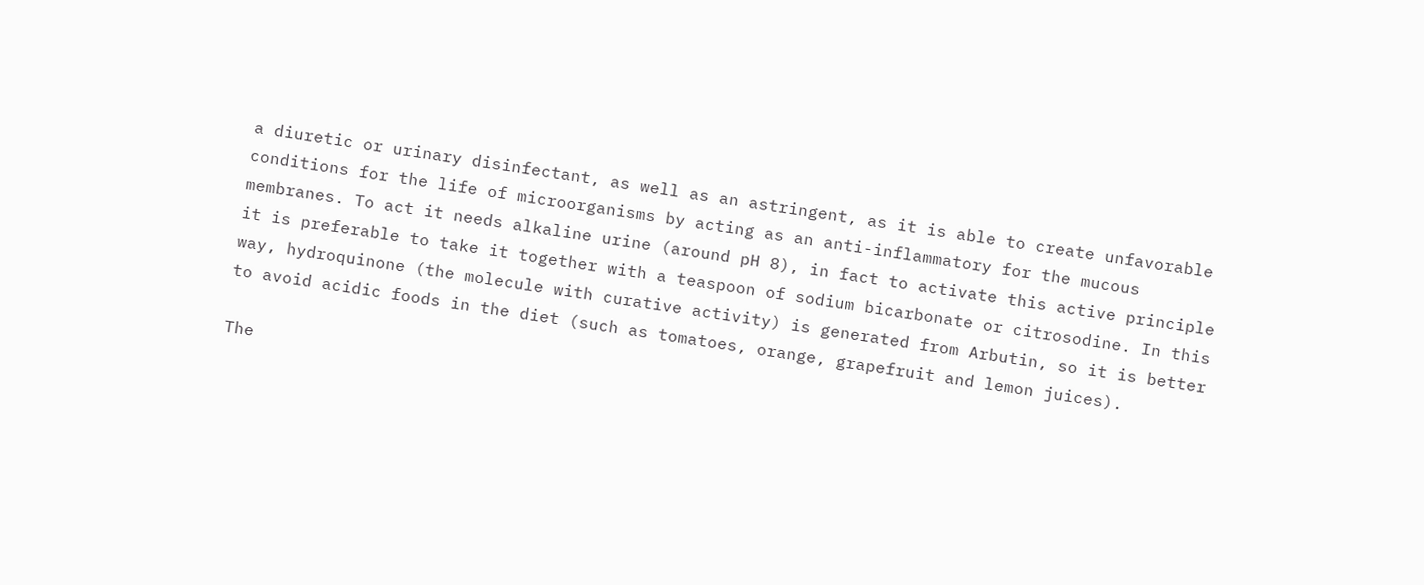a diuretic or urinary disinfectant, as well as an astringent, as it is able to create unfavorable conditions for the life of microorganisms by acting as an anti-inflammatory for the mucous membranes. To act it needs alkaline urine (around pH 8), in fact to activate this active principle it is preferable to take it together with a teaspoon of sodium bicarbonate or citrosodine. In this way, hydroquinone (the molecule with curative activity) is generated from Arbutin, so it is better to avoid acidic foods in the diet (such as tomatoes, orange, grapefruit and lemon juices).

The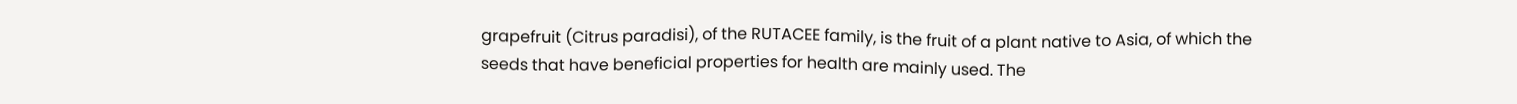grapefruit (Citrus paradisi), of the RUTACEE family, is the fruit of a plant native to Asia, of which the seeds that have beneficial properties for health are mainly used. The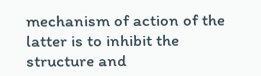mechanism of action of the latter is to inhibit the structure and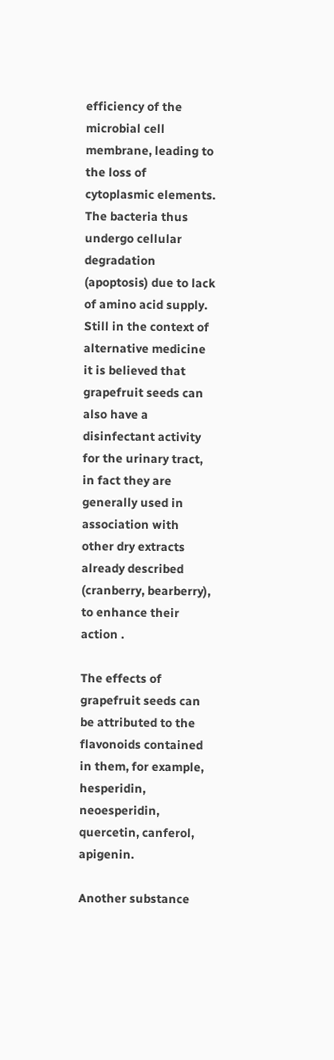efficiency of the microbial cell membrane, leading to the loss of cytoplasmic elements. The bacteria thus undergo cellular degradation (apoptosis) due to lack of amino acid supply. Still in the context of alternative medicine it is believed that grapefruit seeds can also have a disinfectant activity for the urinary tract, in fact they are generally used in association with other dry extracts already described (cranberry, bearberry), to enhance their action .

The effects of grapefruit seeds can be attributed to the flavonoids contained in them, for example, hesperidin, neoesperidin, quercetin, canferol, apigenin.

Another substance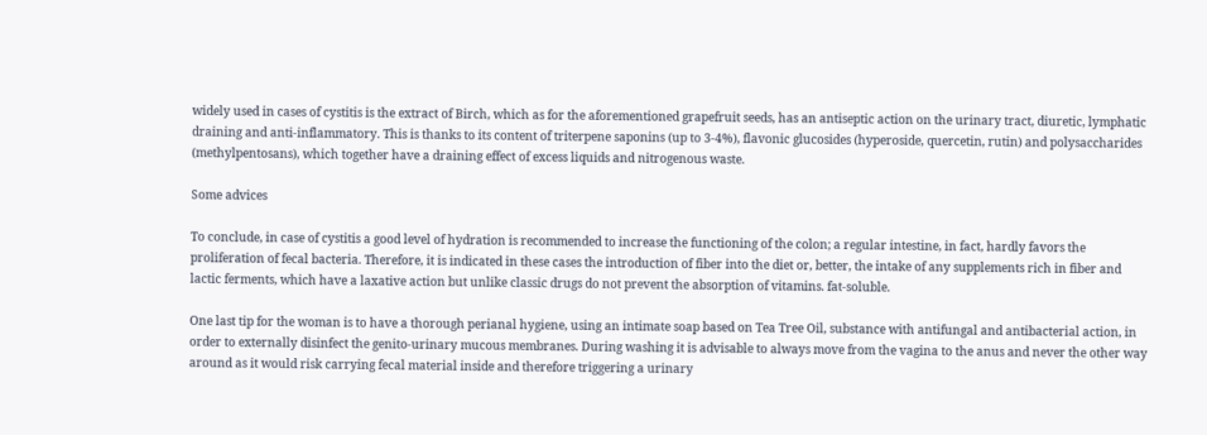widely used in cases of cystitis is the extract of Birch, which as for the aforementioned grapefruit seeds, has an antiseptic action on the urinary tract, diuretic, lymphatic draining and anti-inflammatory. This is thanks to its content of triterpene saponins (up to 3-4%), flavonic glucosides (hyperoside, quercetin, rutin) and polysaccharides (methylpentosans), which together have a draining effect of excess liquids and nitrogenous waste.

Some advices

To conclude, in case of cystitis a good level of hydration is recommended to increase the functioning of the colon; a regular intestine, in fact, hardly favors the proliferation of fecal bacteria. Therefore, it is indicated in these cases the introduction of fiber into the diet or, better, the intake of any supplements rich in fiber and lactic ferments, which have a laxative action but unlike classic drugs do not prevent the absorption of vitamins. fat-soluble.

One last tip for the woman is to have a thorough perianal hygiene, using an intimate soap based on Tea Tree Oil, substance with antifungal and antibacterial action, in order to externally disinfect the genito-urinary mucous membranes. During washing it is advisable to always move from the vagina to the anus and never the other way around as it would risk carrying fecal material inside and therefore triggering a urinary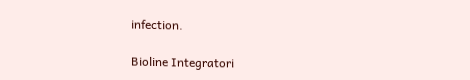infection.

Bioline Integratori